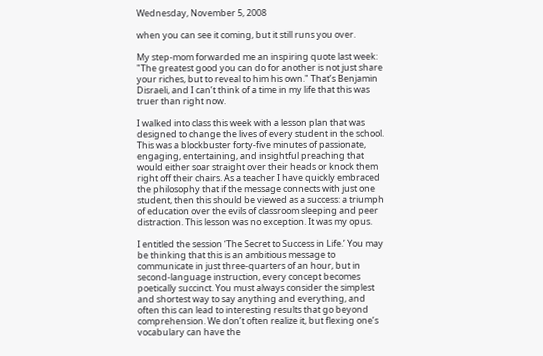Wednesday, November 5, 2008

when you can see it coming, but it still runs you over.

My step-mom forwarded me an inspiring quote last week: "The greatest good you can do for another is not just share your riches, but to reveal to him his own." That’s Benjamin Disraeli, and I can’t think of a time in my life that this was truer than right now.

I walked into class this week with a lesson plan that was designed to change the lives of every student in the school. This was a blockbuster forty-five minutes of passionate, engaging, entertaining, and insightful preaching that would either soar straight over their heads or knock them right off their chairs. As a teacher I have quickly embraced the philosophy that if the message connects with just one student, then this should be viewed as a success: a triumph of education over the evils of classroom sleeping and peer distraction. This lesson was no exception. It was my opus.

I entitled the session ‘The Secret to Success in Life.’ You may be thinking that this is an ambitious message to communicate in just three-quarters of an hour, but in second-language instruction, every concept becomes poetically succinct. You must always consider the simplest and shortest way to say anything and everything, and often this can lead to interesting results that go beyond comprehension. We don’t often realize it, but flexing one’s vocabulary can have the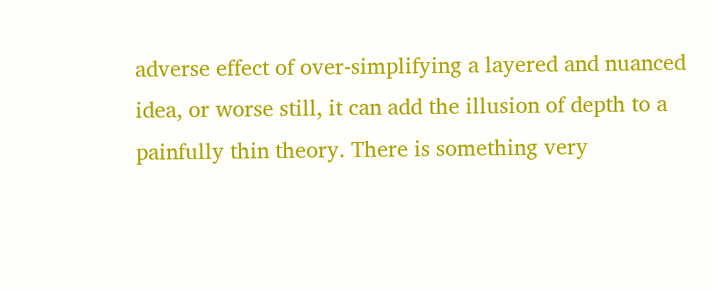adverse effect of over-simplifying a layered and nuanced idea, or worse still, it can add the illusion of depth to a painfully thin theory. There is something very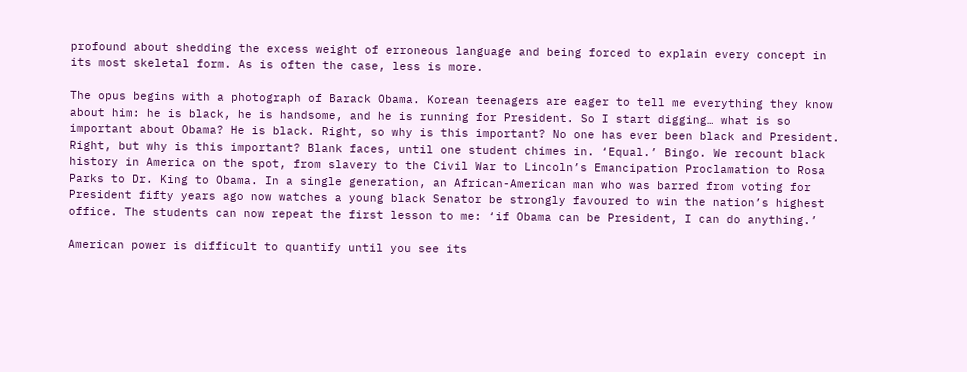profound about shedding the excess weight of erroneous language and being forced to explain every concept in its most skeletal form. As is often the case, less is more.

The opus begins with a photograph of Barack Obama. Korean teenagers are eager to tell me everything they know about him: he is black, he is handsome, and he is running for President. So I start digging… what is so important about Obama? He is black. Right, so why is this important? No one has ever been black and President. Right, but why is this important? Blank faces, until one student chimes in. ‘Equal.’ Bingo. We recount black history in America on the spot, from slavery to the Civil War to Lincoln’s Emancipation Proclamation to Rosa Parks to Dr. King to Obama. In a single generation, an African-American man who was barred from voting for President fifty years ago now watches a young black Senator be strongly favoured to win the nation’s highest office. The students can now repeat the first lesson to me: ‘if Obama can be President, I can do anything.’

American power is difficult to quantify until you see its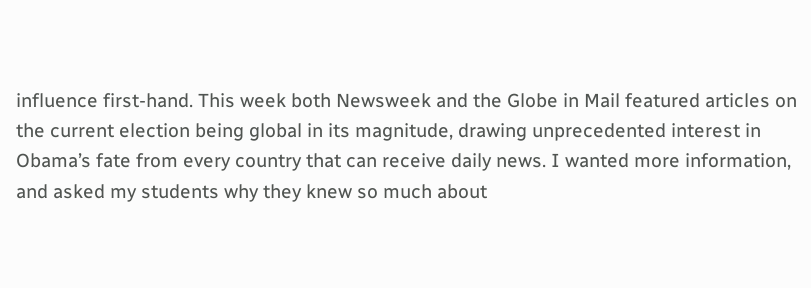influence first-hand. This week both Newsweek and the Globe in Mail featured articles on the current election being global in its magnitude, drawing unprecedented interest in Obama’s fate from every country that can receive daily news. I wanted more information, and asked my students why they knew so much about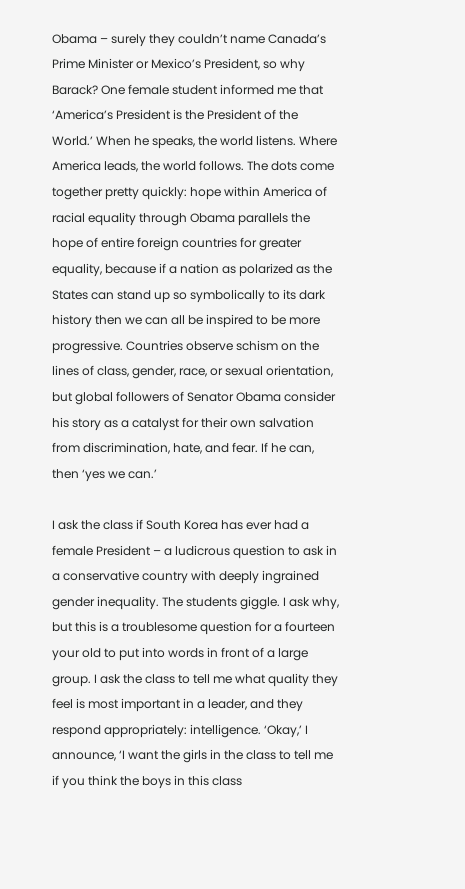Obama – surely they couldn’t name Canada’s Prime Minister or Mexico’s President, so why Barack? One female student informed me that ‘America’s President is the President of the World.’ When he speaks, the world listens. Where America leads, the world follows. The dots come together pretty quickly: hope within America of racial equality through Obama parallels the hope of entire foreign countries for greater equality, because if a nation as polarized as the States can stand up so symbolically to its dark history then we can all be inspired to be more progressive. Countries observe schism on the lines of class, gender, race, or sexual orientation, but global followers of Senator Obama consider his story as a catalyst for their own salvation from discrimination, hate, and fear. If he can, then ‘yes we can.’

I ask the class if South Korea has ever had a female President – a ludicrous question to ask in a conservative country with deeply ingrained gender inequality. The students giggle. I ask why, but this is a troublesome question for a fourteen your old to put into words in front of a large group. I ask the class to tell me what quality they feel is most important in a leader, and they respond appropriately: intelligence. ‘Okay,’ I announce, ‘I want the girls in the class to tell me if you think the boys in this class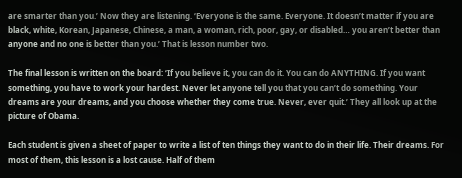are smarter than you.’ Now they are listening. ‘Everyone is the same. Everyone. It doesn’t matter if you are black, white, Korean, Japanese, Chinese, a man, a woman, rich, poor, gay, or disabled… you aren’t better than anyone and no one is better than you.’ That is lesson number two.

The final lesson is written on the board: ‘If you believe it, you can do it. You can do ANYTHING. If you want something, you have to work your hardest. Never let anyone tell you that you can’t do something. Your dreams are your dreams, and you choose whether they come true. Never, ever quit.’ They all look up at the picture of Obama.

Each student is given a sheet of paper to write a list of ten things they want to do in their life. Their dreams. For most of them, this lesson is a lost cause. Half of them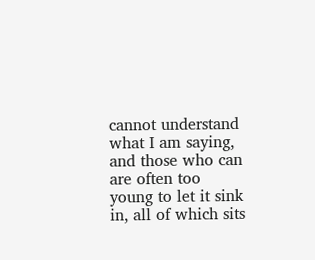cannot understand what I am saying, and those who can are often too young to let it sink in, all of which sits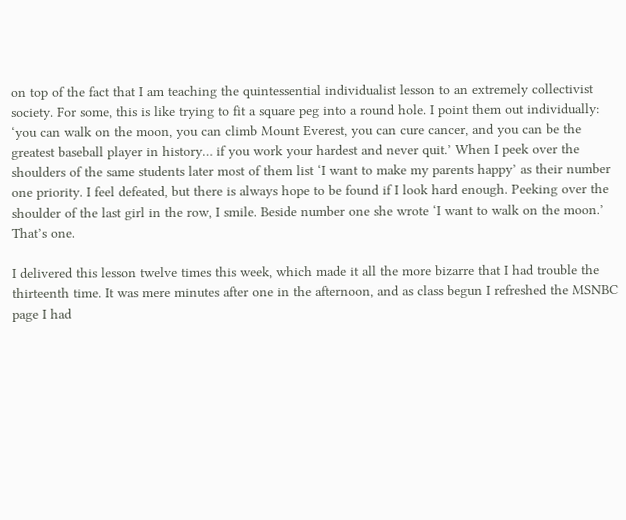on top of the fact that I am teaching the quintessential individualist lesson to an extremely collectivist society. For some, this is like trying to fit a square peg into a round hole. I point them out individually: ‘you can walk on the moon, you can climb Mount Everest, you can cure cancer, and you can be the greatest baseball player in history… if you work your hardest and never quit.’ When I peek over the shoulders of the same students later most of them list ‘I want to make my parents happy’ as their number one priority. I feel defeated, but there is always hope to be found if I look hard enough. Peeking over the shoulder of the last girl in the row, I smile. Beside number one she wrote ‘I want to walk on the moon.’ That’s one.

I delivered this lesson twelve times this week, which made it all the more bizarre that I had trouble the thirteenth time. It was mere minutes after one in the afternoon, and as class begun I refreshed the MSNBC page I had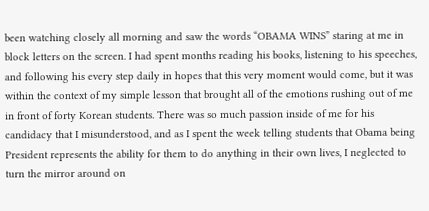been watching closely all morning and saw the words “OBAMA WINS” staring at me in block letters on the screen. I had spent months reading his books, listening to his speeches, and following his every step daily in hopes that this very moment would come, but it was within the context of my simple lesson that brought all of the emotions rushing out of me in front of forty Korean students. There was so much passion inside of me for his candidacy that I misunderstood, and as I spent the week telling students that Obama being President represents the ability for them to do anything in their own lives, I neglected to turn the mirror around on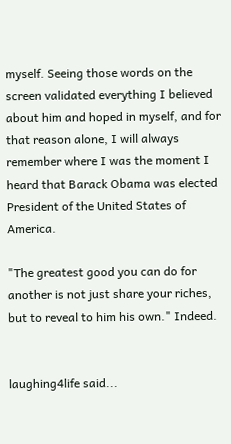myself. Seeing those words on the screen validated everything I believed about him and hoped in myself, and for that reason alone, I will always remember where I was the moment I heard that Barack Obama was elected President of the United States of America.

"The greatest good you can do for another is not just share your riches, but to reveal to him his own." Indeed.


laughing4life said...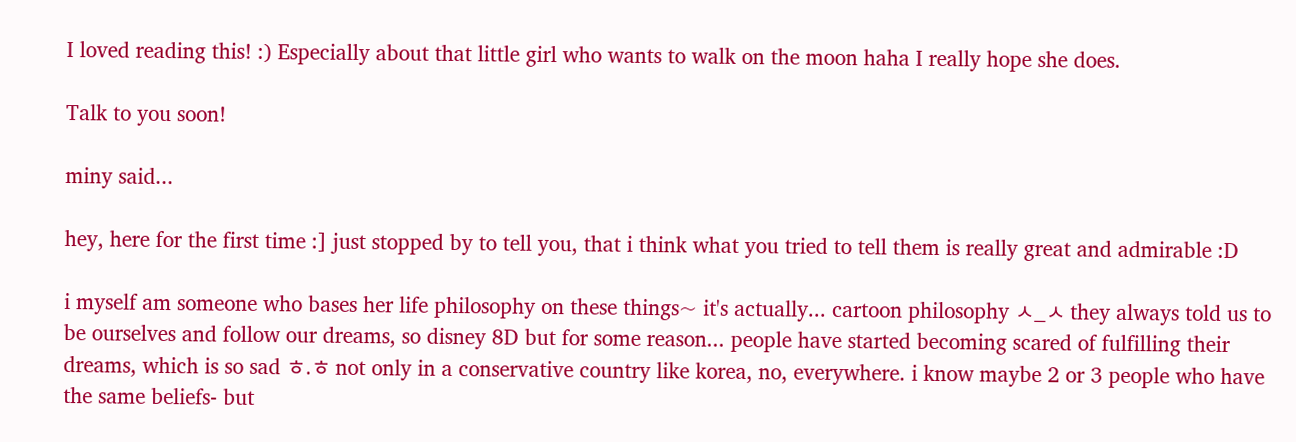I loved reading this! :) Especially about that little girl who wants to walk on the moon haha I really hope she does.

Talk to you soon!

miny said...

hey, here for the first time :] just stopped by to tell you, that i think what you tried to tell them is really great and admirable :D

i myself am someone who bases her life philosophy on these things~ it's actually... cartoon philosophy ㅅ_ㅅ they always told us to be ourselves and follow our dreams, so disney 8D but for some reason... people have started becoming scared of fulfilling their dreams, which is so sad ㅎ.ㅎ not only in a conservative country like korea, no, everywhere. i know maybe 2 or 3 people who have the same beliefs- but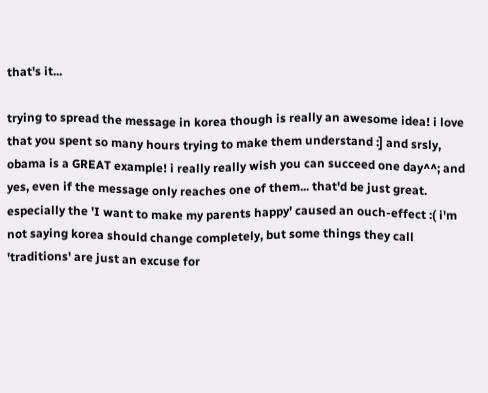that's it...

trying to spread the message in korea though is really an awesome idea! i love that you spent so many hours trying to make them understand :] and srsly, obama is a GREAT example! i really really wish you can succeed one day^^; and yes, even if the message only reaches one of them... that'd be just great. especially the 'I want to make my parents happy' caused an ouch-effect :( i'm not saying korea should change completely, but some things they call 'traditions' are just an excuse for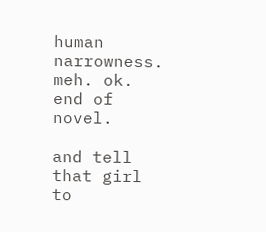human narrowness. meh. ok. end of novel.

and tell that girl to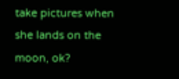take pictures when she lands on the moon, ok?